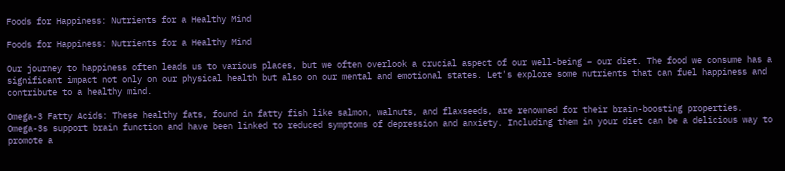Foods for Happiness: Nutrients for a Healthy Mind

Foods for Happiness: Nutrients for a Healthy Mind

Our journey to happiness often leads us to various places, but we often overlook a crucial aspect of our well-being – our diet. The food we consume has a significant impact not only on our physical health but also on our mental and emotional states. Let's explore some nutrients that can fuel happiness and contribute to a healthy mind.

Omega-3 Fatty Acids: These healthy fats, found in fatty fish like salmon, walnuts, and flaxseeds, are renowned for their brain-boosting properties. Omega-3s support brain function and have been linked to reduced symptoms of depression and anxiety. Including them in your diet can be a delicious way to promote a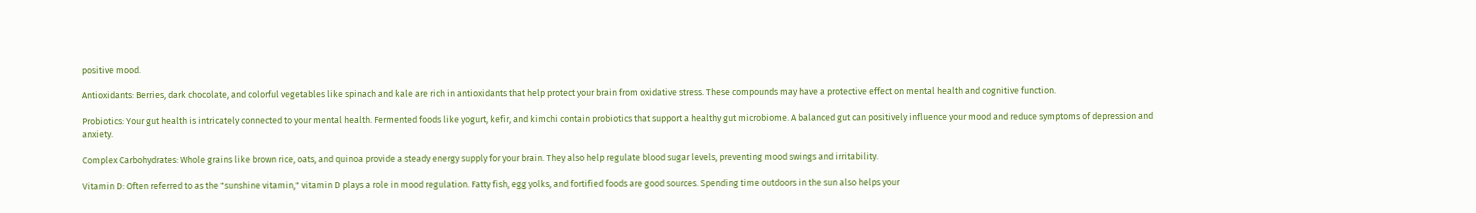positive mood.

Antioxidants: Berries, dark chocolate, and colorful vegetables like spinach and kale are rich in antioxidants that help protect your brain from oxidative stress. These compounds may have a protective effect on mental health and cognitive function.

Probiotics: Your gut health is intricately connected to your mental health. Fermented foods like yogurt, kefir, and kimchi contain probiotics that support a healthy gut microbiome. A balanced gut can positively influence your mood and reduce symptoms of depression and anxiety.

Complex Carbohydrates: Whole grains like brown rice, oats, and quinoa provide a steady energy supply for your brain. They also help regulate blood sugar levels, preventing mood swings and irritability.

Vitamin D: Often referred to as the "sunshine vitamin," vitamin D plays a role in mood regulation. Fatty fish, egg yolks, and fortified foods are good sources. Spending time outdoors in the sun also helps your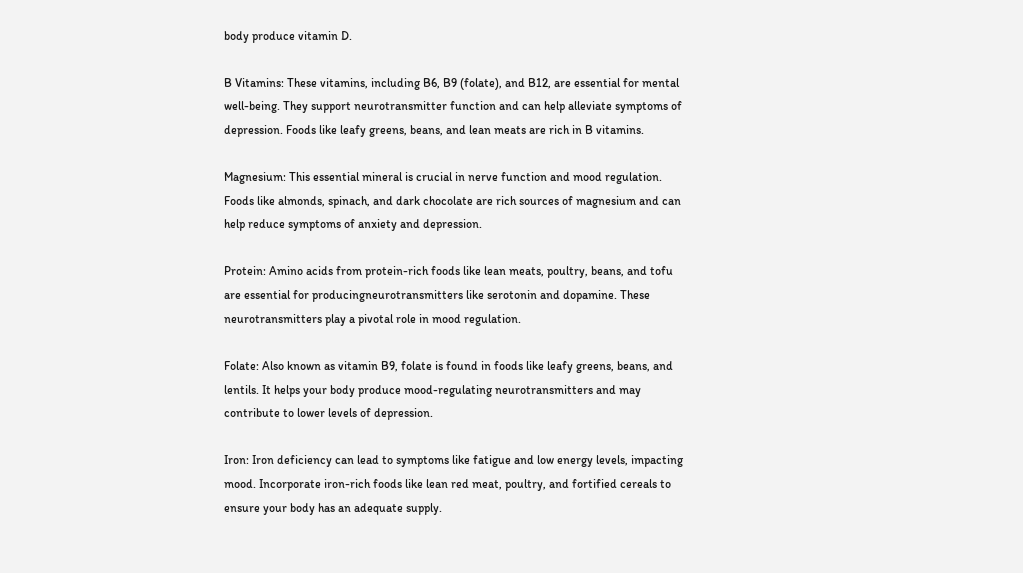body produce vitamin D.

B Vitamins: These vitamins, including B6, B9 (folate), and B12, are essential for mental well-being. They support neurotransmitter function and can help alleviate symptoms of depression. Foods like leafy greens, beans, and lean meats are rich in B vitamins.

Magnesium: This essential mineral is crucial in nerve function and mood regulation. Foods like almonds, spinach, and dark chocolate are rich sources of magnesium and can help reduce symptoms of anxiety and depression.

Protein: Amino acids from protein-rich foods like lean meats, poultry, beans, and tofu are essential for producingneurotransmitters like serotonin and dopamine. These neurotransmitters play a pivotal role in mood regulation.

Folate: Also known as vitamin B9, folate is found in foods like leafy greens, beans, and lentils. It helps your body produce mood-regulating neurotransmitters and may contribute to lower levels of depression.

Iron: Iron deficiency can lead to symptoms like fatigue and low energy levels, impacting mood. Incorporate iron-rich foods like lean red meat, poultry, and fortified cereals to ensure your body has an adequate supply.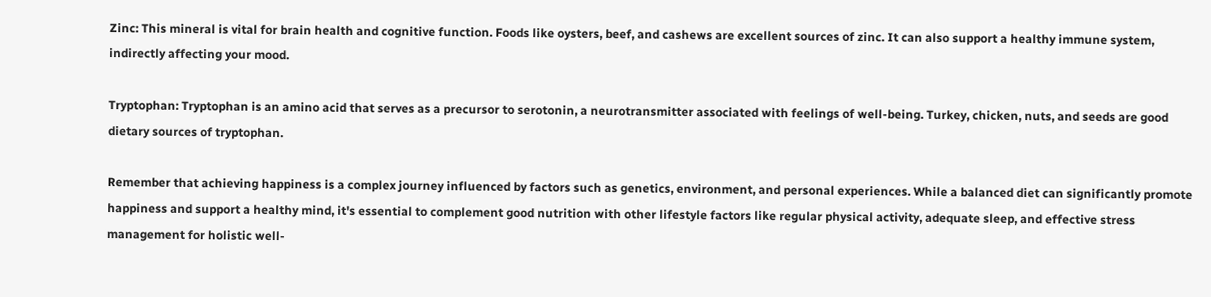Zinc: This mineral is vital for brain health and cognitive function. Foods like oysters, beef, and cashews are excellent sources of zinc. It can also support a healthy immune system, indirectly affecting your mood.

Tryptophan: Tryptophan is an amino acid that serves as a precursor to serotonin, a neurotransmitter associated with feelings of well-being. Turkey, chicken, nuts, and seeds are good dietary sources of tryptophan.

Remember that achieving happiness is a complex journey influenced by factors such as genetics, environment, and personal experiences. While a balanced diet can significantly promote happiness and support a healthy mind, it's essential to complement good nutrition with other lifestyle factors like regular physical activity, adequate sleep, and effective stress management for holistic well-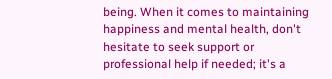being. When it comes to maintaining happiness and mental health, don't hesitate to seek support or professional help if needed; it's a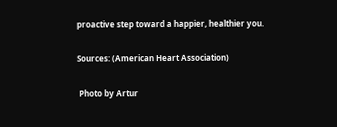proactive step toward a happier, healthier you.

Sources: (American Heart Association)

 Photo by Artur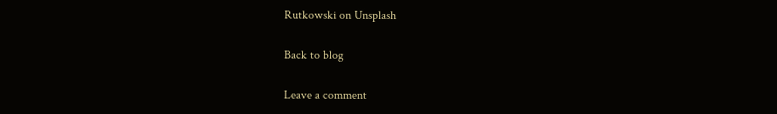Rutkowski on Unsplash

Back to blog

Leave a comment